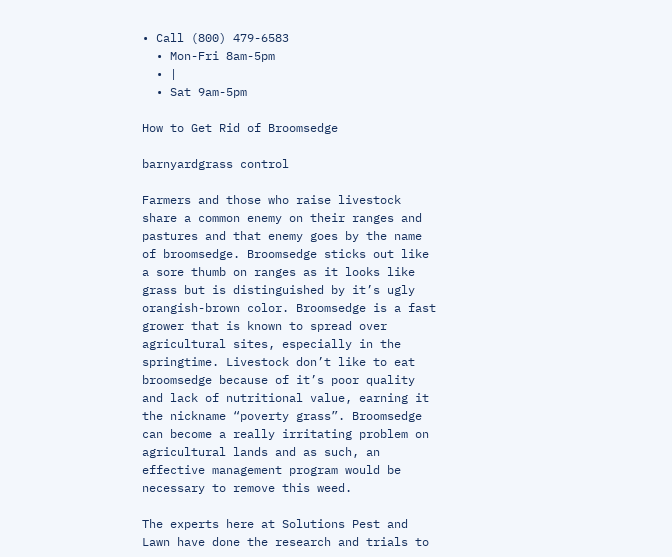• Call (800) 479-6583
  • Mon-Fri 8am-5pm
  • |
  • Sat 9am-5pm

How to Get Rid of Broomsedge

barnyardgrass control

Farmers and those who raise livestock share a common enemy on their ranges and pastures and that enemy goes by the name of broomsedge. Broomsedge sticks out like a sore thumb on ranges as it looks like grass but is distinguished by it’s ugly orangish-brown color. Broomsedge is a fast grower that is known to spread over agricultural sites, especially in the springtime. Livestock don’t like to eat broomsedge because of it’s poor quality and lack of nutritional value, earning it the nickname “poverty grass”. Broomsedge can become a really irritating problem on agricultural lands and as such, an effective management program would be necessary to remove this weed.

The experts here at Solutions Pest and Lawn have done the research and trials to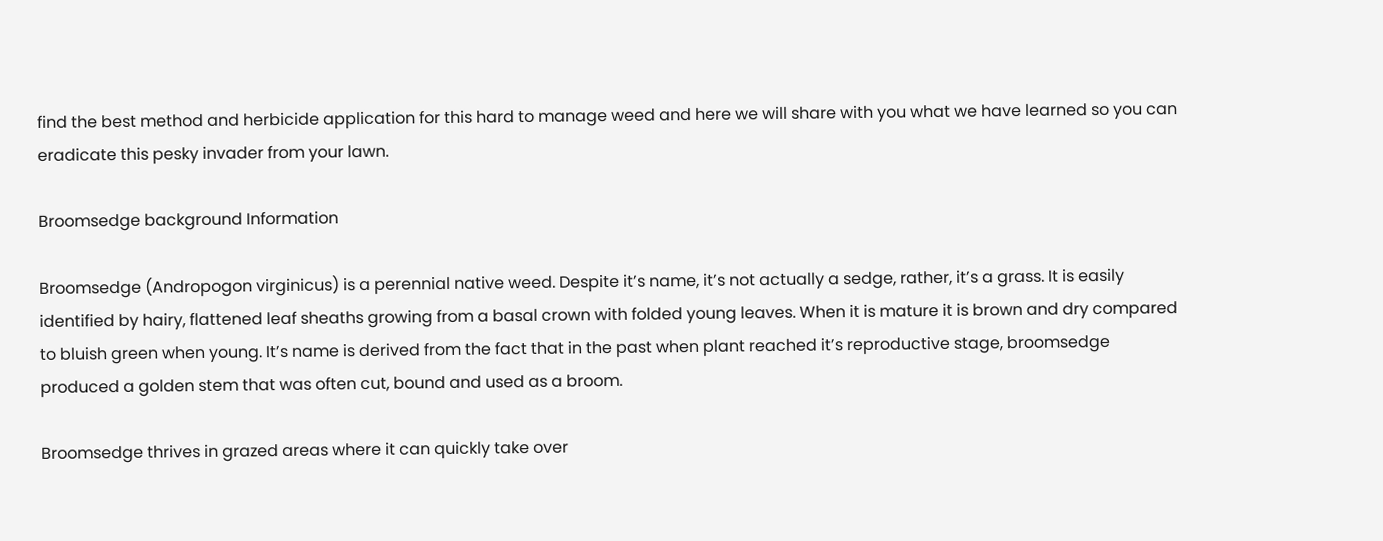find the best method and herbicide application for this hard to manage weed and here we will share with you what we have learned so you can eradicate this pesky invader from your lawn.

Broomsedge background Information

Broomsedge (Andropogon virginicus) is a perennial native weed. Despite it’s name, it’s not actually a sedge, rather, it’s a grass. It is easily identified by hairy, flattened leaf sheaths growing from a basal crown with folded young leaves. When it is mature it is brown and dry compared to bluish green when young. It’s name is derived from the fact that in the past when plant reached it’s reproductive stage, broomsedge produced a golden stem that was often cut, bound and used as a broom.

Broomsedge thrives in grazed areas where it can quickly take over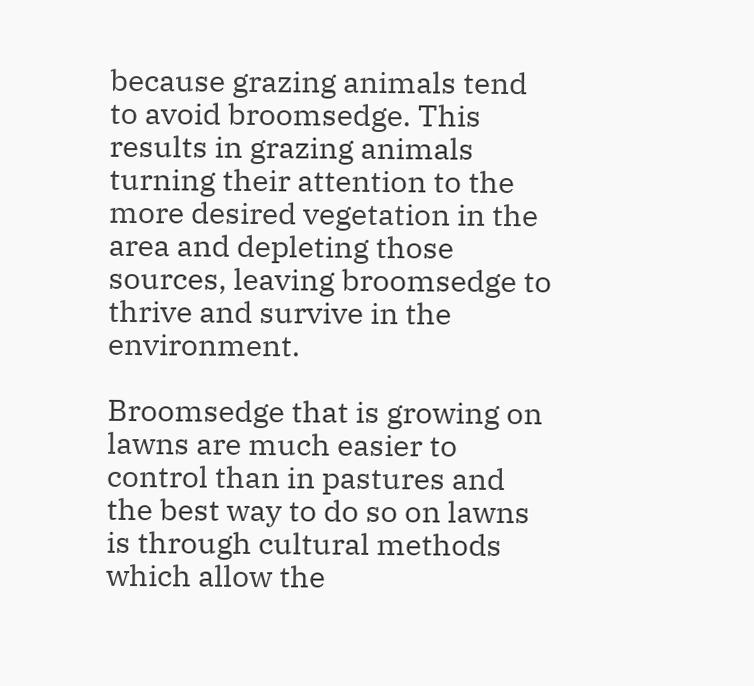because grazing animals tend to avoid broomsedge. This results in grazing animals turning their attention to the more desired vegetation in the area and depleting those sources, leaving broomsedge to thrive and survive in the environment.

Broomsedge that is growing on lawns are much easier to control than in pastures and the best way to do so on lawns is through cultural methods which allow the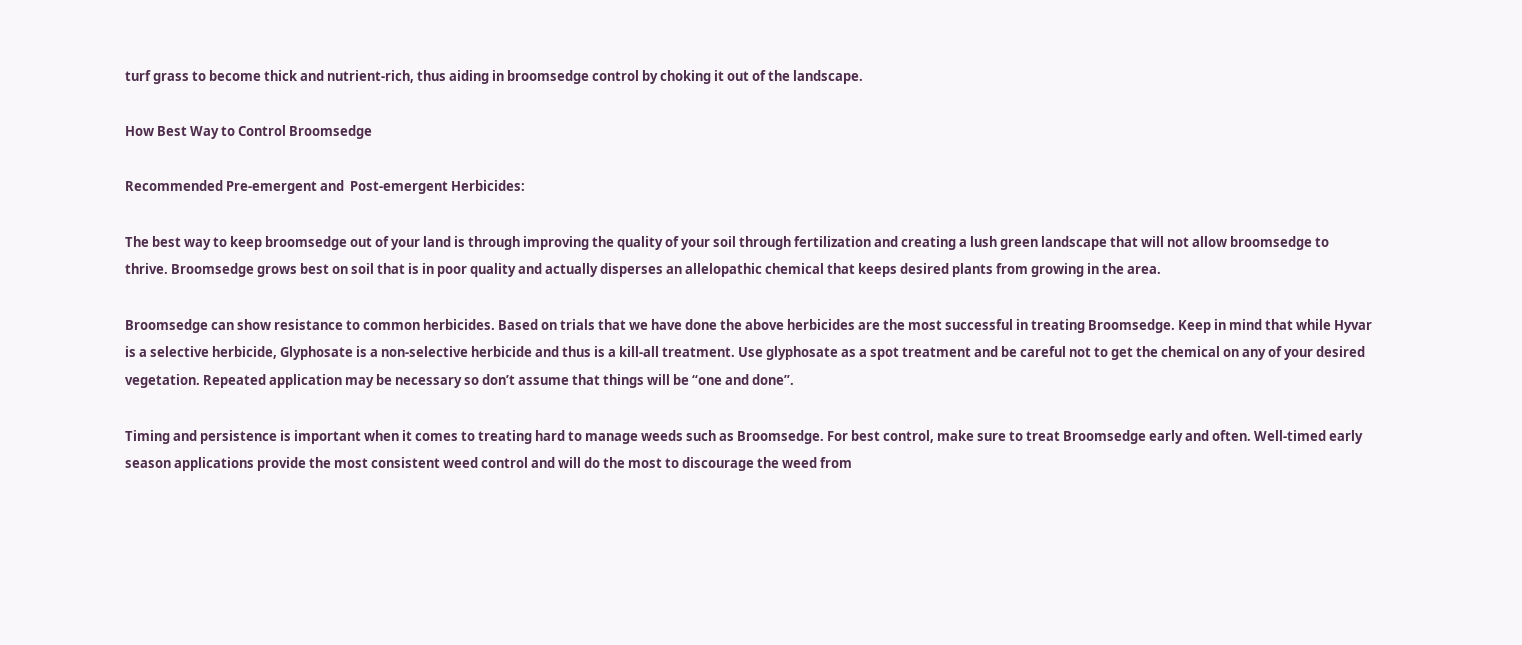turf grass to become thick and nutrient-rich, thus aiding in broomsedge control by choking it out of the landscape.

How Best Way to Control Broomsedge

Recommended Pre-emergent and  Post-emergent Herbicides:

The best way to keep broomsedge out of your land is through improving the quality of your soil through fertilization and creating a lush green landscape that will not allow broomsedge to thrive. Broomsedge grows best on soil that is in poor quality and actually disperses an allelopathic chemical that keeps desired plants from growing in the area.

Broomsedge can show resistance to common herbicides. Based on trials that we have done the above herbicides are the most successful in treating Broomsedge. Keep in mind that while Hyvar is a selective herbicide, Glyphosate is a non-selective herbicide and thus is a kill-all treatment. Use glyphosate as a spot treatment and be careful not to get the chemical on any of your desired vegetation. Repeated application may be necessary so don’t assume that things will be “one and done”.

Timing and persistence is important when it comes to treating hard to manage weeds such as Broomsedge. For best control, make sure to treat Broomsedge early and often. Well-timed early season applications provide the most consistent weed control and will do the most to discourage the weed from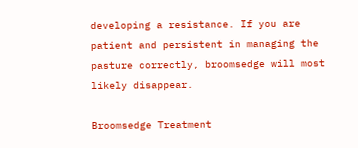developing a resistance. If you are patient and persistent in managing the pasture correctly, broomsedge will most likely disappear.

Broomsedge Treatment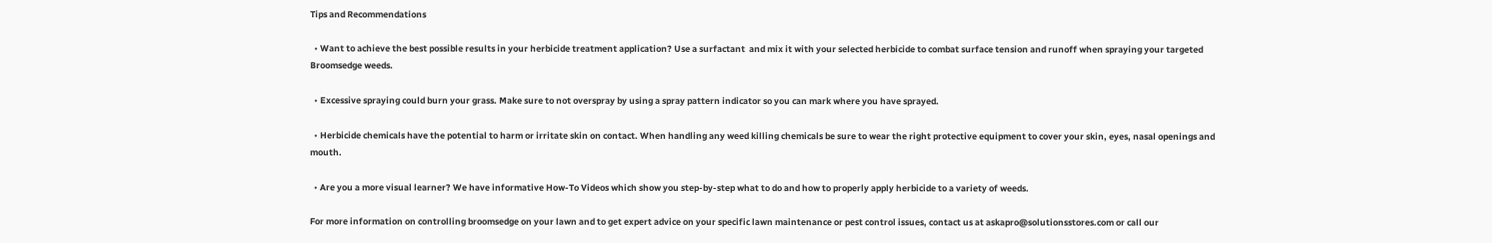Tips and Recommendations

  • Want to achieve the best possible results in your herbicide treatment application? Use a surfactant  and mix it with your selected herbicide to combat surface tension and runoff when spraying your targeted Broomsedge weeds.

  • Excessive spraying could burn your grass. Make sure to not overspray by using a spray pattern indicator so you can mark where you have sprayed.

  • Herbicide chemicals have the potential to harm or irritate skin on contact. When handling any weed killing chemicals be sure to wear the right protective equipment to cover your skin, eyes, nasal openings and mouth.

  • Are you a more visual learner? We have informative How-To Videos which show you step-by-step what to do and how to properly apply herbicide to a variety of weeds.

For more information on controlling broomsedge on your lawn and to get expert advice on your specific lawn maintenance or pest control issues, contact us at askapro@solutionsstores.com or call our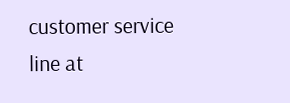customer service line at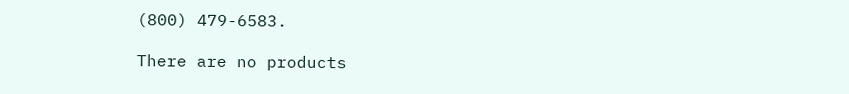(800) 479-6583.

There are no products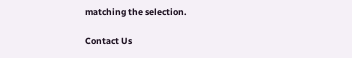matching the selection.

Contact Us